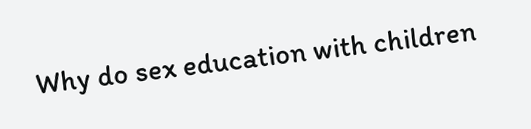Why do sex education with children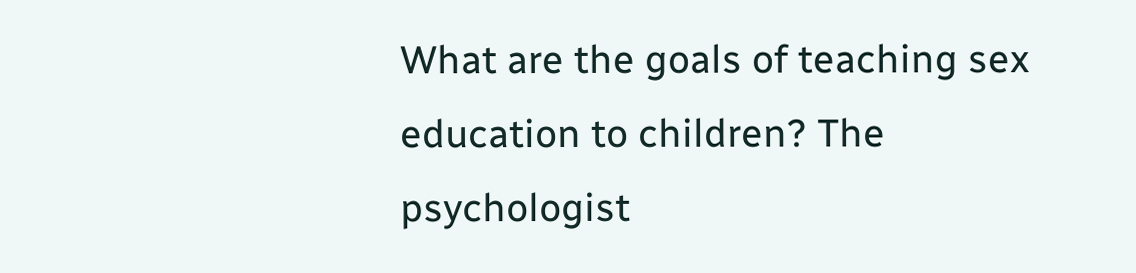What are the goals of teaching sex education to children? The psychologist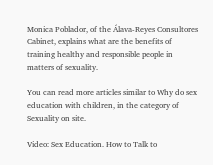Monica Poblador, of the Álava-Reyes Consultores Cabinet, explains what are the benefits of training healthy and responsible people in matters of sexuality.

You can read more articles similar to Why do sex education with children, in the category of Sexuality on site.

Video: Sex Education. How to Talk to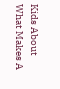Kids About What Makes A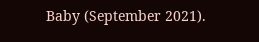Baby (September 2021).